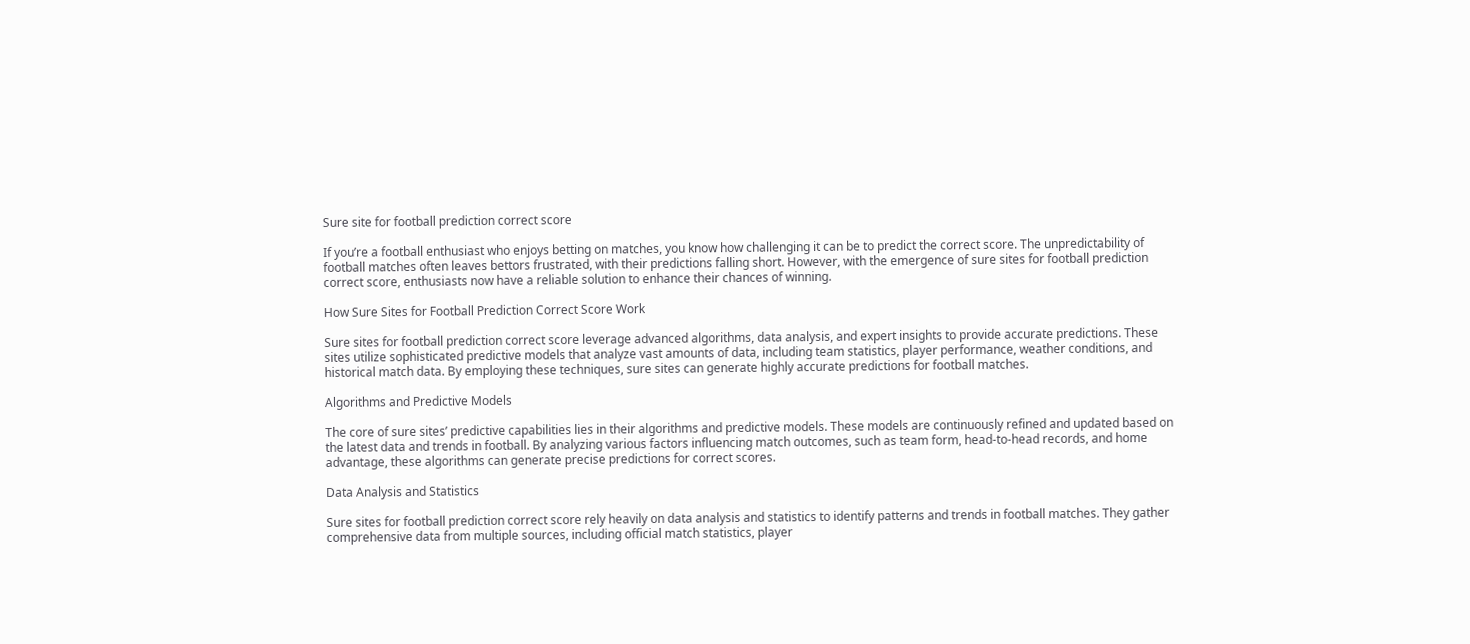Sure site for football prediction correct score

If you’re a football enthusiast who enjoys betting on matches, you know how challenging it can be to predict the correct score. The unpredictability of football matches often leaves bettors frustrated, with their predictions falling short. However, with the emergence of sure sites for football prediction correct score, enthusiasts now have a reliable solution to enhance their chances of winning.

How Sure Sites for Football Prediction Correct Score Work

Sure sites for football prediction correct score leverage advanced algorithms, data analysis, and expert insights to provide accurate predictions. These sites utilize sophisticated predictive models that analyze vast amounts of data, including team statistics, player performance, weather conditions, and historical match data. By employing these techniques, sure sites can generate highly accurate predictions for football matches.

Algorithms and Predictive Models

The core of sure sites’ predictive capabilities lies in their algorithms and predictive models. These models are continuously refined and updated based on the latest data and trends in football. By analyzing various factors influencing match outcomes, such as team form, head-to-head records, and home advantage, these algorithms can generate precise predictions for correct scores.

Data Analysis and Statistics

Sure sites for football prediction correct score rely heavily on data analysis and statistics to identify patterns and trends in football matches. They gather comprehensive data from multiple sources, including official match statistics, player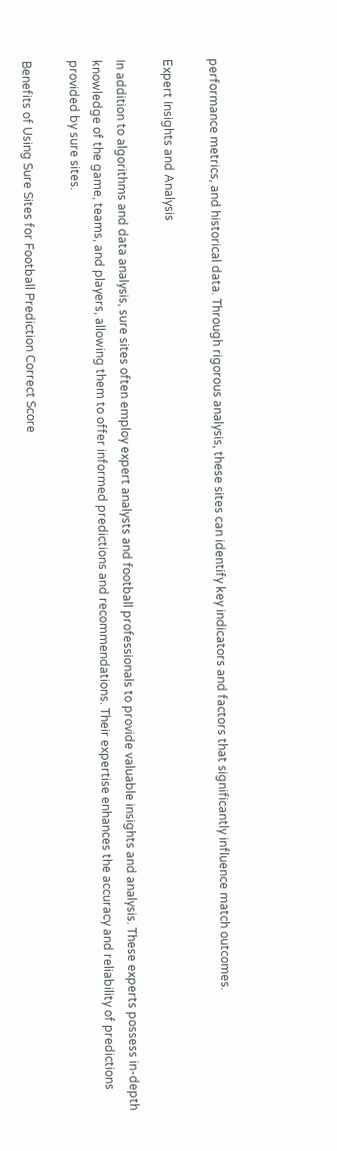performance metrics, and historical data. Through rigorous analysis, these sites can identify key indicators and factors that significantly influence match outcomes.

Expert Insights and Analysis

In addition to algorithms and data analysis, sure sites often employ expert analysts and football professionals to provide valuable insights and analysis. These experts possess in-depth knowledge of the game, teams, and players, allowing them to offer informed predictions and recommendations. Their expertise enhances the accuracy and reliability of predictions provided by sure sites.

Benefits of Using Sure Sites for Football Prediction Correct Score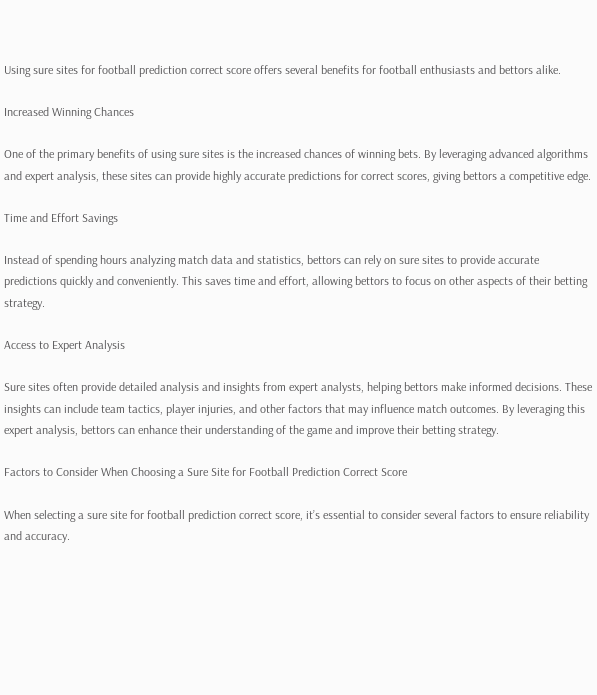Using sure sites for football prediction correct score offers several benefits for football enthusiasts and bettors alike.

Increased Winning Chances

One of the primary benefits of using sure sites is the increased chances of winning bets. By leveraging advanced algorithms and expert analysis, these sites can provide highly accurate predictions for correct scores, giving bettors a competitive edge.

Time and Effort Savings

Instead of spending hours analyzing match data and statistics, bettors can rely on sure sites to provide accurate predictions quickly and conveniently. This saves time and effort, allowing bettors to focus on other aspects of their betting strategy.

Access to Expert Analysis

Sure sites often provide detailed analysis and insights from expert analysts, helping bettors make informed decisions. These insights can include team tactics, player injuries, and other factors that may influence match outcomes. By leveraging this expert analysis, bettors can enhance their understanding of the game and improve their betting strategy.

Factors to Consider When Choosing a Sure Site for Football Prediction Correct Score

When selecting a sure site for football prediction correct score, it’s essential to consider several factors to ensure reliability and accuracy.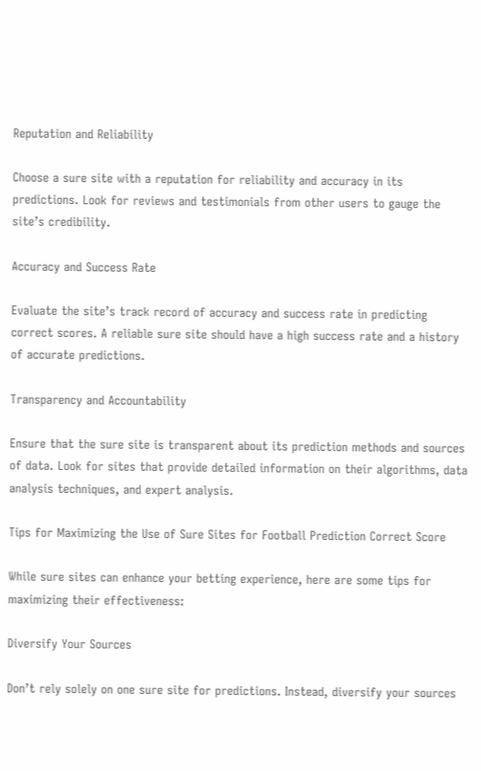Reputation and Reliability

Choose a sure site with a reputation for reliability and accuracy in its predictions. Look for reviews and testimonials from other users to gauge the site’s credibility.

Accuracy and Success Rate

Evaluate the site’s track record of accuracy and success rate in predicting correct scores. A reliable sure site should have a high success rate and a history of accurate predictions.

Transparency and Accountability

Ensure that the sure site is transparent about its prediction methods and sources of data. Look for sites that provide detailed information on their algorithms, data analysis techniques, and expert analysis.

Tips for Maximizing the Use of Sure Sites for Football Prediction Correct Score

While sure sites can enhance your betting experience, here are some tips for maximizing their effectiveness:

Diversify Your Sources

Don’t rely solely on one sure site for predictions. Instead, diversify your sources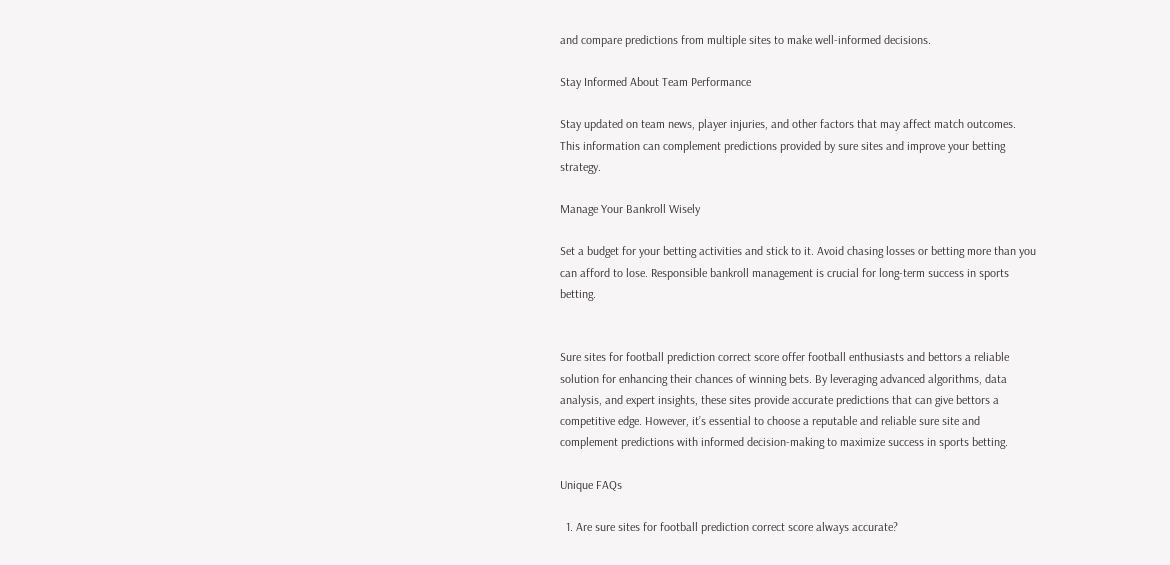and compare predictions from multiple sites to make well-informed decisions.

Stay Informed About Team Performance

Stay updated on team news, player injuries, and other factors that may affect match outcomes. This information can complement predictions provided by sure sites and improve your betting strategy.

Manage Your Bankroll Wisely

Set a budget for your betting activities and stick to it. Avoid chasing losses or betting more than you can afford to lose. Responsible bankroll management is crucial for long-term success in sports betting.


Sure sites for football prediction correct score offer football enthusiasts and bettors a reliable solution for enhancing their chances of winning bets. By leveraging advanced algorithms, data analysis, and expert insights, these sites provide accurate predictions that can give bettors a competitive edge. However, it’s essential to choose a reputable and reliable sure site and complement predictions with informed decision-making to maximize success in sports betting.

Unique FAQs

  1. Are sure sites for football prediction correct score always accurate?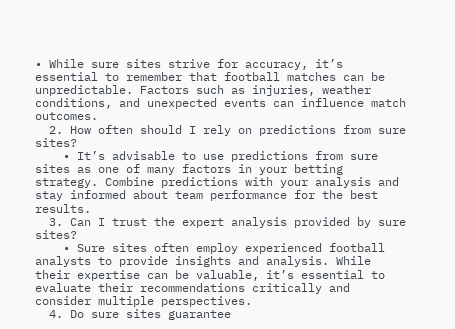• While sure sites strive for accuracy, it’s essential to remember that football matches can be unpredictable. Factors such as injuries, weather conditions, and unexpected events can influence match outcomes.
  2. How often should I rely on predictions from sure sites?
    • It’s advisable to use predictions from sure sites as one of many factors in your betting strategy. Combine predictions with your analysis and stay informed about team performance for the best results.
  3. Can I trust the expert analysis provided by sure sites?
    • Sure sites often employ experienced football analysts to provide insights and analysis. While their expertise can be valuable, it’s essential to evaluate their recommendations critically and consider multiple perspectives.
  4. Do sure sites guarantee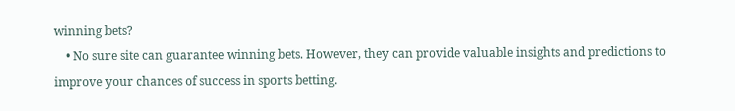winning bets?
    • No sure site can guarantee winning bets. However, they can provide valuable insights and predictions to improve your chances of success in sports betting.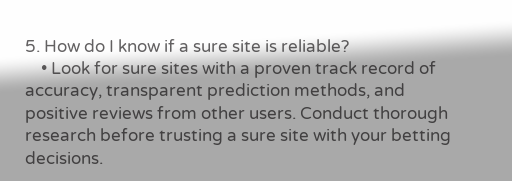5. How do I know if a sure site is reliable?
    • Look for sure sites with a proven track record of accuracy, transparent prediction methods, and positive reviews from other users. Conduct thorough research before trusting a sure site with your betting decisions.